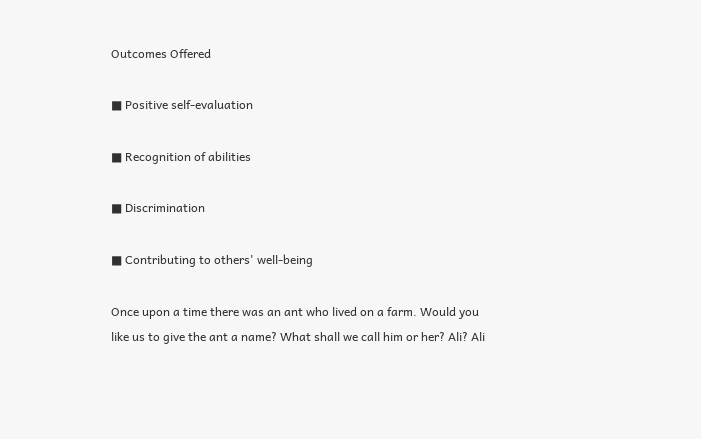Outcomes Offered

■ Positive self-evaluation

■ Recognition of abilities

■ Discrimination

■ Contributing to others' well-being

Once upon a time there was an ant who lived on a farm. Would you like us to give the ant a name? What shall we call him or her? Ali? Ali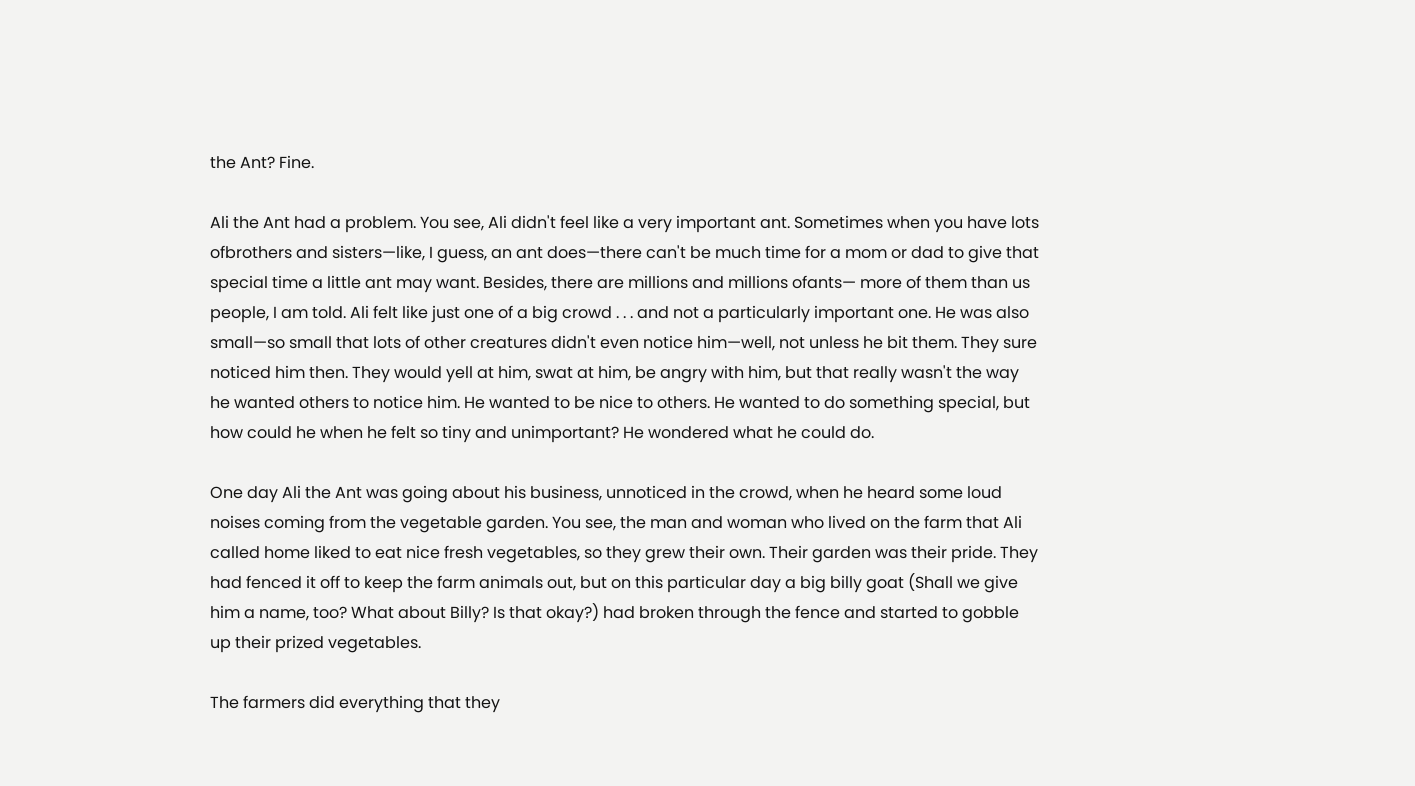the Ant? Fine.

Ali the Ant had a problem. You see, Ali didn't feel like a very important ant. Sometimes when you have lots ofbrothers and sisters—like, I guess, an ant does—there can't be much time for a mom or dad to give that special time a little ant may want. Besides, there are millions and millions ofants— more of them than us people, I am told. Ali felt like just one of a big crowd . . . and not a particularly important one. He was also small—so small that lots of other creatures didn't even notice him—well, not unless he bit them. They sure noticed him then. They would yell at him, swat at him, be angry with him, but that really wasn't the way he wanted others to notice him. He wanted to be nice to others. He wanted to do something special, but how could he when he felt so tiny and unimportant? He wondered what he could do.

One day Ali the Ant was going about his business, unnoticed in the crowd, when he heard some loud noises coming from the vegetable garden. You see, the man and woman who lived on the farm that Ali called home liked to eat nice fresh vegetables, so they grew their own. Their garden was their pride. They had fenced it off to keep the farm animals out, but on this particular day a big billy goat (Shall we give him a name, too? What about Billy? Is that okay?) had broken through the fence and started to gobble up their prized vegetables.

The farmers did everything that they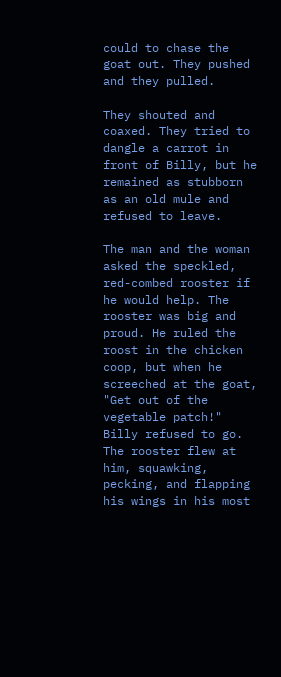could to chase the goat out. They pushed and they pulled.

They shouted and coaxed. They tried to dangle a carrot in front of Billy, but he remained as stubborn as an old mule and refused to leave.

The man and the woman asked the speckled, red-combed rooster if he would help. The rooster was big and proud. He ruled the roost in the chicken coop, but when he screeched at the goat, "Get out of the vegetable patch!" Billy refused to go. The rooster flew at him, squawking, pecking, and flapping his wings in his most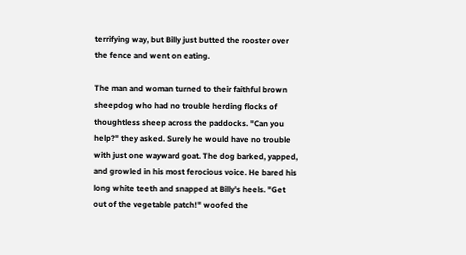terrifying way, but Billy just butted the rooster over the fence and went on eating.

The man and woman turned to their faithful brown sheepdog who had no trouble herding flocks of thoughtless sheep across the paddocks. "Can you help?" they asked. Surely he would have no trouble with just one wayward goat. The dog barked, yapped, and growled in his most ferocious voice. He bared his long white teeth and snapped at Billy's heels. "Get out of the vegetable patch!" woofed the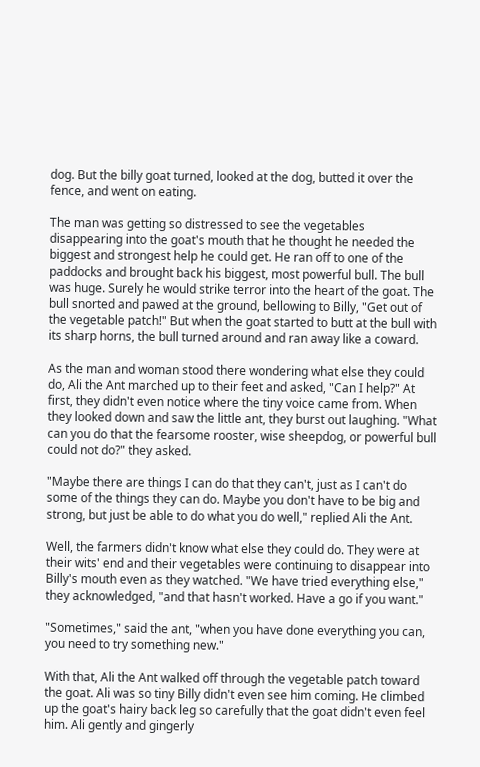dog. But the billy goat turned, looked at the dog, butted it over the fence, and went on eating.

The man was getting so distressed to see the vegetables disappearing into the goat's mouth that he thought he needed the biggest and strongest help he could get. He ran off to one of the paddocks and brought back his biggest, most powerful bull. The bull was huge. Surely he would strike terror into the heart of the goat. The bull snorted and pawed at the ground, bellowing to Billy, "Get out of the vegetable patch!" But when the goat started to butt at the bull with its sharp horns, the bull turned around and ran away like a coward.

As the man and woman stood there wondering what else they could do, Ali the Ant marched up to their feet and asked, "Can I help?" At first, they didn't even notice where the tiny voice came from. When they looked down and saw the little ant, they burst out laughing. "What can you do that the fearsome rooster, wise sheepdog, or powerful bull could not do?" they asked.

"Maybe there are things I can do that they can't, just as I can't do some of the things they can do. Maybe you don't have to be big and strong, but just be able to do what you do well," replied Ali the Ant.

Well, the farmers didn't know what else they could do. They were at their wits' end and their vegetables were continuing to disappear into Billy's mouth even as they watched. "We have tried everything else," they acknowledged, "and that hasn't worked. Have a go if you want."

"Sometimes," said the ant, "when you have done everything you can, you need to try something new."

With that, Ali the Ant walked off through the vegetable patch toward the goat. Ali was so tiny Billy didn't even see him coming. He climbed up the goat's hairy back leg so carefully that the goat didn't even feel him. Ali gently and gingerly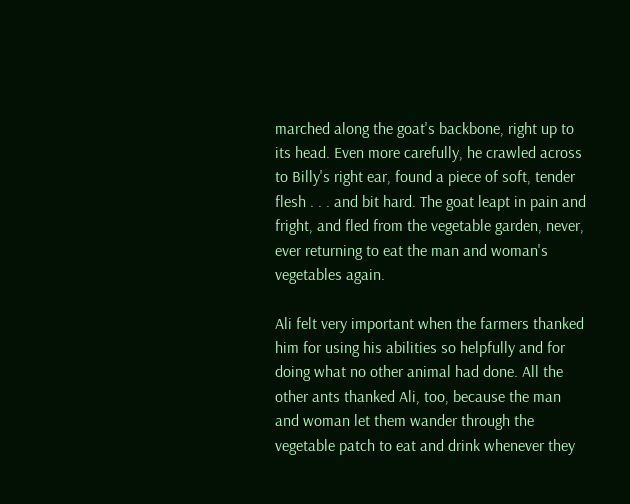marched along the goat's backbone, right up to its head. Even more carefully, he crawled across to Billy's right ear, found a piece of soft, tender flesh . . . and bit hard. The goat leapt in pain and fright, and fled from the vegetable garden, never, ever returning to eat the man and woman's vegetables again.

Ali felt very important when the farmers thanked him for using his abilities so helpfully and for doing what no other animal had done. All the other ants thanked Ali, too, because the man and woman let them wander through the vegetable patch to eat and drink whenever they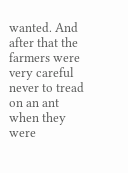wanted. And after that the farmers were very careful never to tread on an ant when they were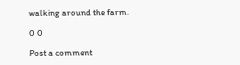walking around the farm.

0 0

Post a comment